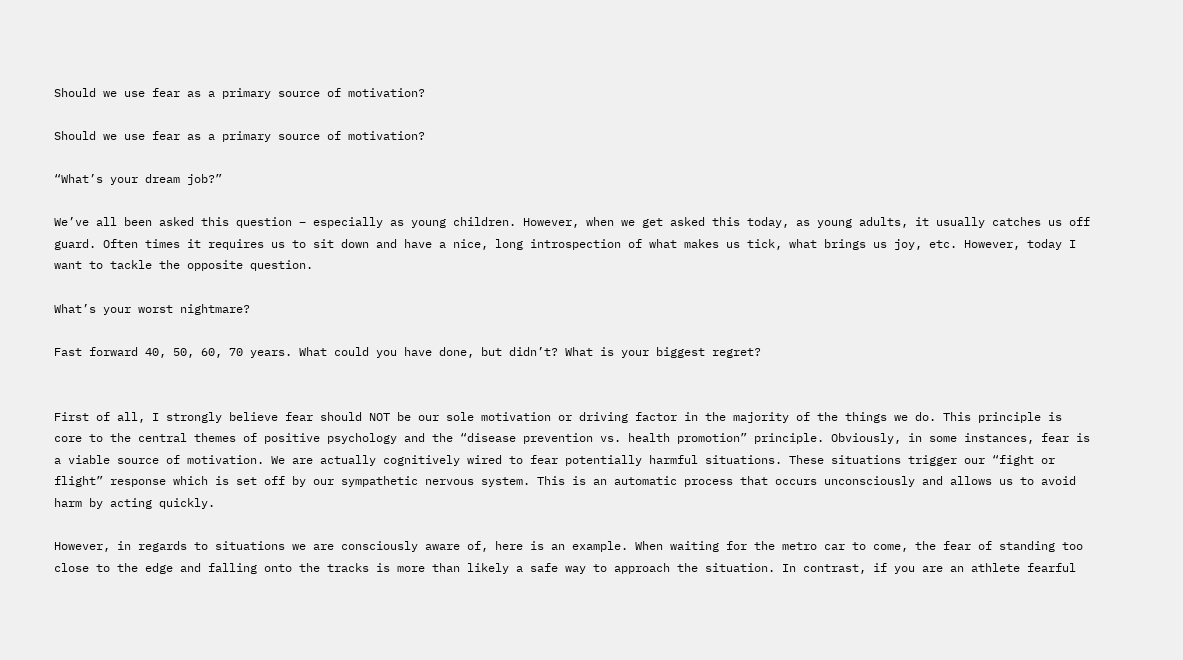Should we use fear as a primary source of motivation?

Should we use fear as a primary source of motivation?

“What’s your dream job?”

We’ve all been asked this question – especially as young children. However, when we get asked this today, as young adults, it usually catches us off guard. Often times it requires us to sit down and have a nice, long introspection of what makes us tick, what brings us joy, etc. However, today I want to tackle the opposite question.

What’s your worst nightmare?

Fast forward 40, 50, 60, 70 years. What could you have done, but didn’t? What is your biggest regret?


First of all, I strongly believe fear should NOT be our sole motivation or driving factor in the majority of the things we do. This principle is core to the central themes of positive psychology and the “disease prevention vs. health promotion” principle. Obviously, in some instances, fear is a viable source of motivation. We are actually cognitively wired to fear potentially harmful situations. These situations trigger our “fight or flight” response which is set off by our sympathetic nervous system. This is an automatic process that occurs unconsciously and allows us to avoid harm by acting quickly.

However, in regards to situations we are consciously aware of, here is an example. When waiting for the metro car to come, the fear of standing too close to the edge and falling onto the tracks is more than likely a safe way to approach the situation. In contrast, if you are an athlete fearful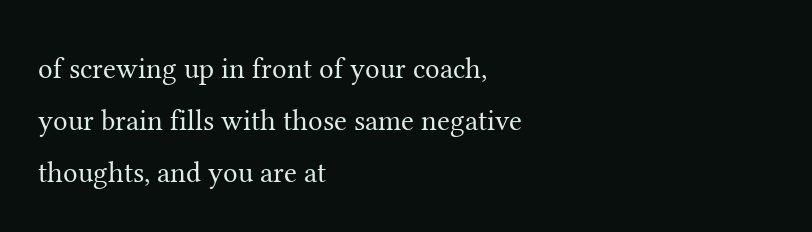of screwing up in front of your coach, your brain fills with those same negative thoughts, and you are at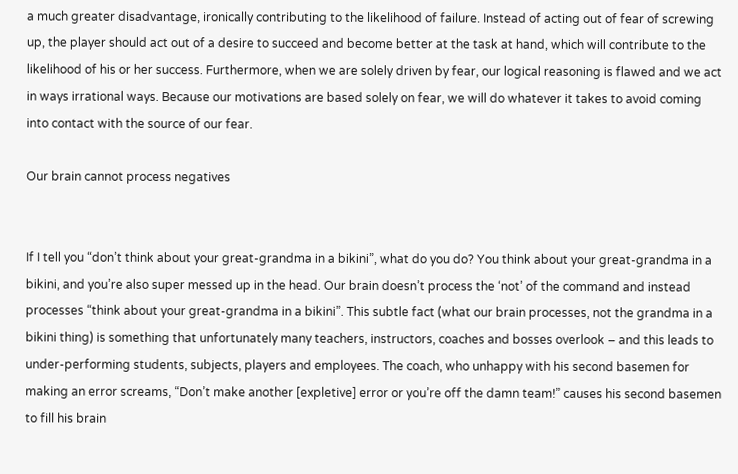a much greater disadvantage, ironically contributing to the likelihood of failure. Instead of acting out of fear of screwing up, the player should act out of a desire to succeed and become better at the task at hand, which will contribute to the likelihood of his or her success. Furthermore, when we are solely driven by fear, our logical reasoning is flawed and we act in ways irrational ways. Because our motivations are based solely on fear, we will do whatever it takes to avoid coming into contact with the source of our fear.

Our brain cannot process negatives


If I tell you “don’t think about your great-grandma in a bikini”, what do you do? You think about your great-grandma in a bikini, and you’re also super messed up in the head. Our brain doesn’t process the ‘not’ of the command and instead processes “think about your great-grandma in a bikini”. This subtle fact (what our brain processes, not the grandma in a bikini thing) is something that unfortunately many teachers, instructors, coaches and bosses overlook – and this leads to under-performing students, subjects, players and employees. The coach, who unhappy with his second basemen for making an error screams, “Don’t make another [expletive] error or you’re off the damn team!” causes his second basemen to fill his brain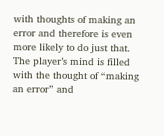with thoughts of making an error and therefore is even more likely to do just that. The player’s mind is filled with the thought of “making an error” and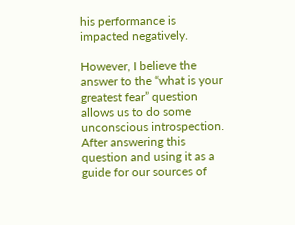his performance is impacted negatively.

However, I believe the answer to the “what is your greatest fear” question allows us to do some unconscious introspection. After answering this question and using it as a guide for our sources of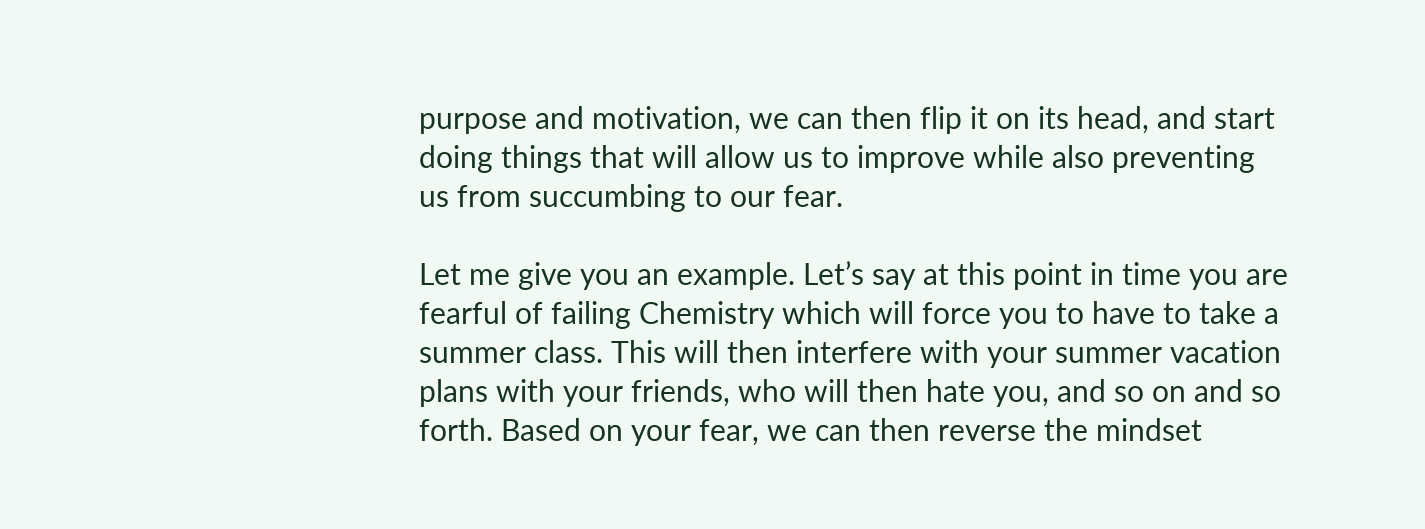purpose and motivation, we can then flip it on its head, and start doing things that will allow us to improve while also preventing us from succumbing to our fear.

Let me give you an example. Let’s say at this point in time you are fearful of failing Chemistry which will force you to have to take a summer class. This will then interfere with your summer vacation plans with your friends, who will then hate you, and so on and so forth. Based on your fear, we can then reverse the mindset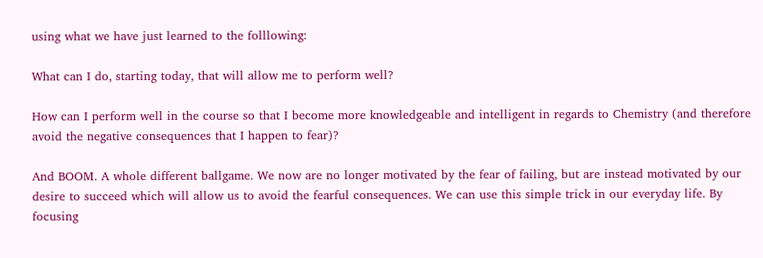using what we have just learned to the folllowing:

What can I do, starting today, that will allow me to perform well?

How can I perform well in the course so that I become more knowledgeable and intelligent in regards to Chemistry (and therefore avoid the negative consequences that I happen to fear)?

And BOOM. A whole different ballgame. We now are no longer motivated by the fear of failing, but are instead motivated by our desire to succeed which will allow us to avoid the fearful consequences. We can use this simple trick in our everyday life. By focusing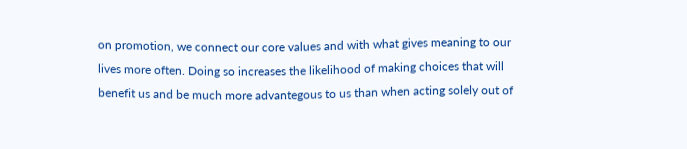on promotion, we connect our core values and with what gives meaning to our lives more often. Doing so increases the likelihood of making choices that will benefit us and be much more advantegous to us than when acting solely out of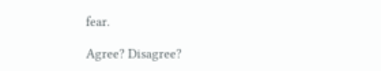fear.

Agree? Disagree?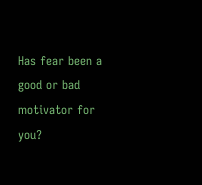Has fear been a good or bad motivator for you?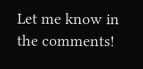Let me know in the comments!